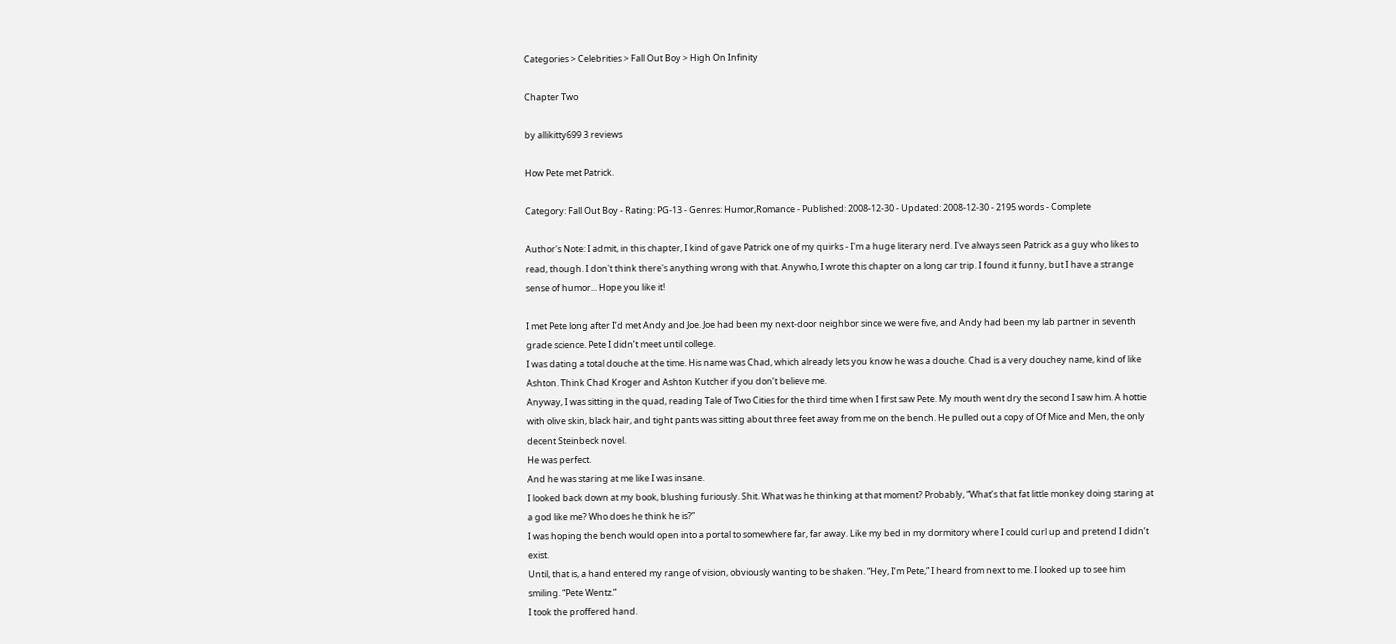Categories > Celebrities > Fall Out Boy > High On Infinity

Chapter Two

by allikitty699 3 reviews

How Pete met Patrick.

Category: Fall Out Boy - Rating: PG-13 - Genres: Humor,Romance - Published: 2008-12-30 - Updated: 2008-12-30 - 2195 words - Complete

Author's Note: I admit, in this chapter, I kind of gave Patrick one of my quirks - I'm a huge literary nerd. I've always seen Patrick as a guy who likes to read, though. I don't think there's anything wrong with that. Anywho, I wrote this chapter on a long car trip. I found it funny, but I have a strange sense of humor... Hope you like it!

I met Pete long after I’d met Andy and Joe. Joe had been my next-door neighbor since we were five, and Andy had been my lab partner in seventh grade science. Pete I didn’t meet until college.
I was dating a total douche at the time. His name was Chad, which already lets you know he was a douche. Chad is a very douchey name, kind of like Ashton. Think Chad Kroger and Ashton Kutcher if you don’t believe me.
Anyway, I was sitting in the quad, reading Tale of Two Cities for the third time when I first saw Pete. My mouth went dry the second I saw him. A hottie with olive skin, black hair, and tight pants was sitting about three feet away from me on the bench. He pulled out a copy of Of Mice and Men, the only decent Steinbeck novel.
He was perfect.
And he was staring at me like I was insane.
I looked back down at my book, blushing furiously. Shit. What was he thinking at that moment? Probably, “What’s that fat little monkey doing staring at a god like me? Who does he think he is?”
I was hoping the bench would open into a portal to somewhere far, far away. Like my bed in my dormitory where I could curl up and pretend I didn’t exist.
Until, that is, a hand entered my range of vision, obviously wanting to be shaken. “Hey, I’m Pete,” I heard from next to me. I looked up to see him smiling. “Pete Wentz.”
I took the proffered hand.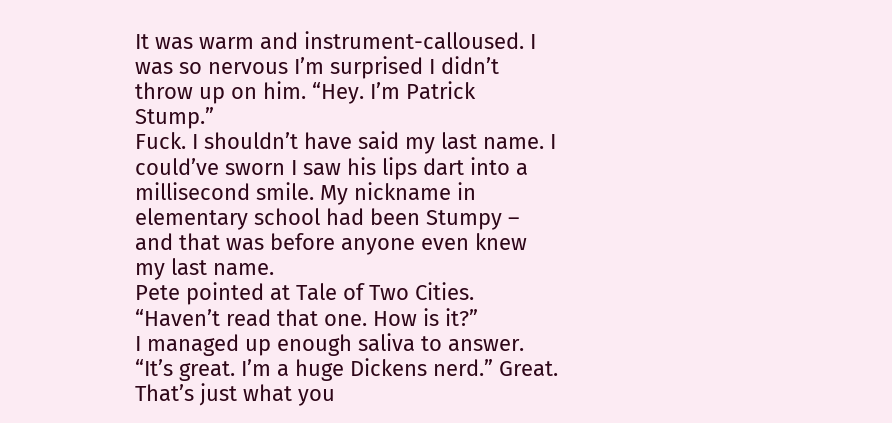It was warm and instrument-calloused. I was so nervous I’m surprised I didn’t throw up on him. “Hey. I’m Patrick Stump.”
Fuck. I shouldn’t have said my last name. I could’ve sworn I saw his lips dart into a millisecond smile. My nickname in elementary school had been Stumpy – and that was before anyone even knew my last name.
Pete pointed at Tale of Two Cities. “Haven’t read that one. How is it?”
I managed up enough saliva to answer. “It’s great. I’m a huge Dickens nerd.” Great. That’s just what you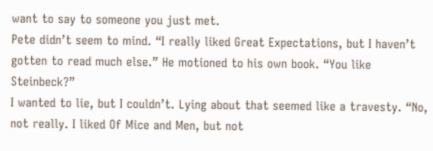want to say to someone you just met.
Pete didn’t seem to mind. “I really liked Great Expectations, but I haven’t gotten to read much else.” He motioned to his own book. “You like Steinbeck?”
I wanted to lie, but I couldn’t. Lying about that seemed like a travesty. “No, not really. I liked Of Mice and Men, but not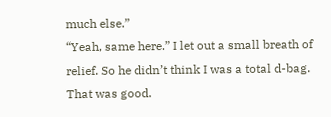much else.”
“Yeah, same here.” I let out a small breath of relief. So he didn’t think I was a total d-bag. That was good.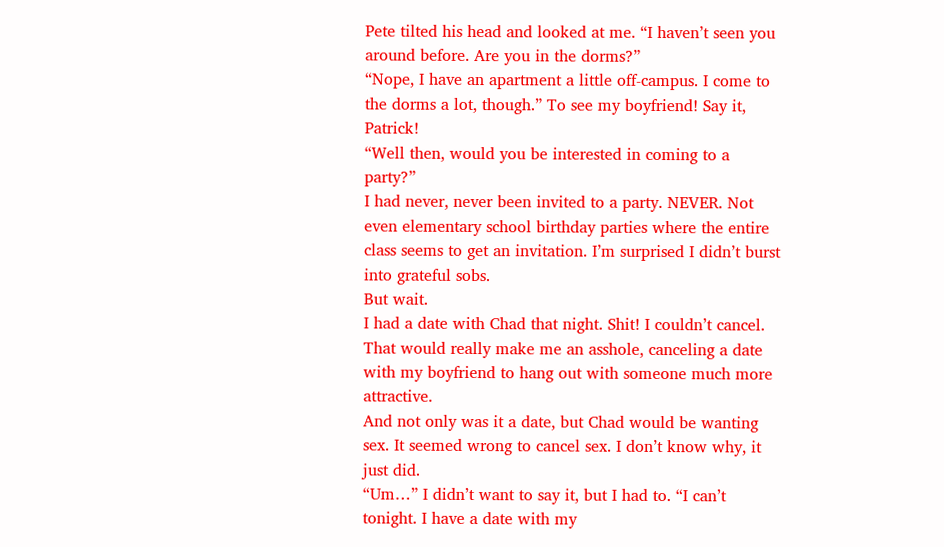Pete tilted his head and looked at me. “I haven’t seen you around before. Are you in the dorms?”
“Nope, I have an apartment a little off-campus. I come to the dorms a lot, though.” To see my boyfriend! Say it, Patrick!
“Well then, would you be interested in coming to a party?”
I had never, never been invited to a party. NEVER. Not even elementary school birthday parties where the entire class seems to get an invitation. I’m surprised I didn’t burst into grateful sobs.
But wait.
I had a date with Chad that night. Shit! I couldn’t cancel. That would really make me an asshole, canceling a date with my boyfriend to hang out with someone much more attractive.
And not only was it a date, but Chad would be wanting sex. It seemed wrong to cancel sex. I don’t know why, it just did.
“Um…” I didn’t want to say it, but I had to. “I can’t tonight. I have a date with my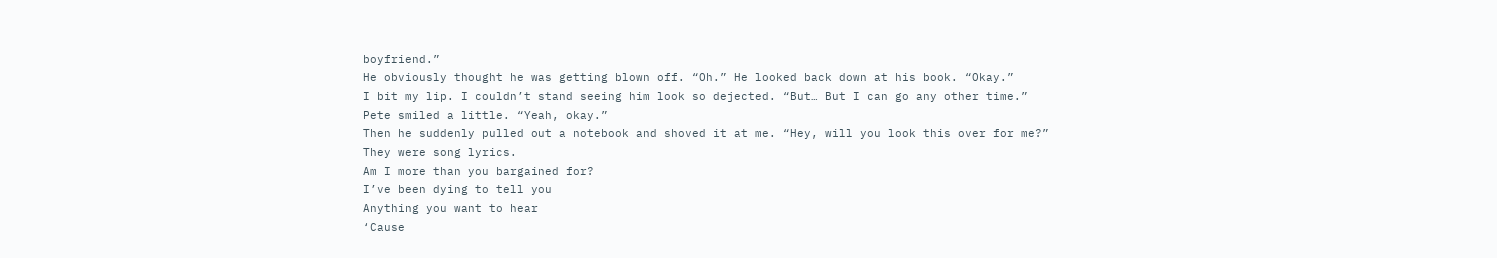boyfriend.”
He obviously thought he was getting blown off. “Oh.” He looked back down at his book. “Okay.”
I bit my lip. I couldn’t stand seeing him look so dejected. “But… But I can go any other time.”
Pete smiled a little. “Yeah, okay.”
Then he suddenly pulled out a notebook and shoved it at me. “Hey, will you look this over for me?”
They were song lyrics.
Am I more than you bargained for?
I’ve been dying to tell you
Anything you want to hear
‘Cause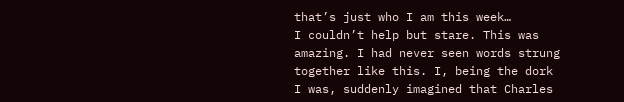that’s just who I am this week…
I couldn’t help but stare. This was amazing. I had never seen words strung together like this. I, being the dork I was, suddenly imagined that Charles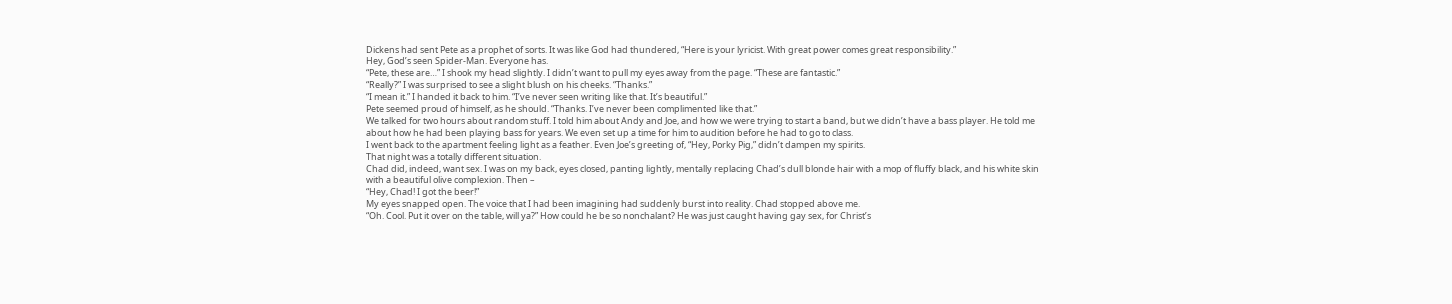Dickens had sent Pete as a prophet of sorts. It was like God had thundered, “Here is your lyricist. With great power comes great responsibility.”
Hey, God’s seen Spider-Man. Everyone has.
“Pete, these are…” I shook my head slightly. I didn’t want to pull my eyes away from the page. “These are fantastic.”
“Really?” I was surprised to see a slight blush on his cheeks. “Thanks.”
“I mean it.” I handed it back to him. “I’ve never seen writing like that. It’s beautiful.”
Pete seemed proud of himself, as he should. “Thanks. I’ve never been complimented like that.”
We talked for two hours about random stuff. I told him about Andy and Joe, and how we were trying to start a band, but we didn’t have a bass player. He told me about how he had been playing bass for years. We even set up a time for him to audition before he had to go to class.
I went back to the apartment feeling light as a feather. Even Joe’s greeting of, “Hey, Porky Pig,” didn’t dampen my spirits.
That night was a totally different situation.
Chad did, indeed, want sex. I was on my back, eyes closed, panting lightly, mentally replacing Chad’s dull blonde hair with a mop of fluffy black, and his white skin with a beautiful olive complexion. Then –
“Hey, Chad! I got the beer!”
My eyes snapped open. The voice that I had been imagining had suddenly burst into reality. Chad stopped above me.
“Oh. Cool. Put it over on the table, will ya?” How could he be so nonchalant? He was just caught having gay sex, for Christ’s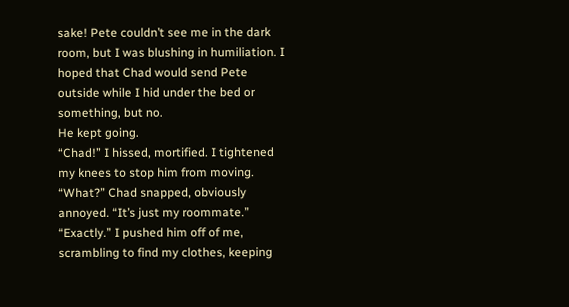sake! Pete couldn’t see me in the dark room, but I was blushing in humiliation. I hoped that Chad would send Pete outside while I hid under the bed or something, but no.
He kept going.
“Chad!” I hissed, mortified. I tightened my knees to stop him from moving.
“What?” Chad snapped, obviously annoyed. “It’s just my roommate.”
“Exactly.” I pushed him off of me, scrambling to find my clothes, keeping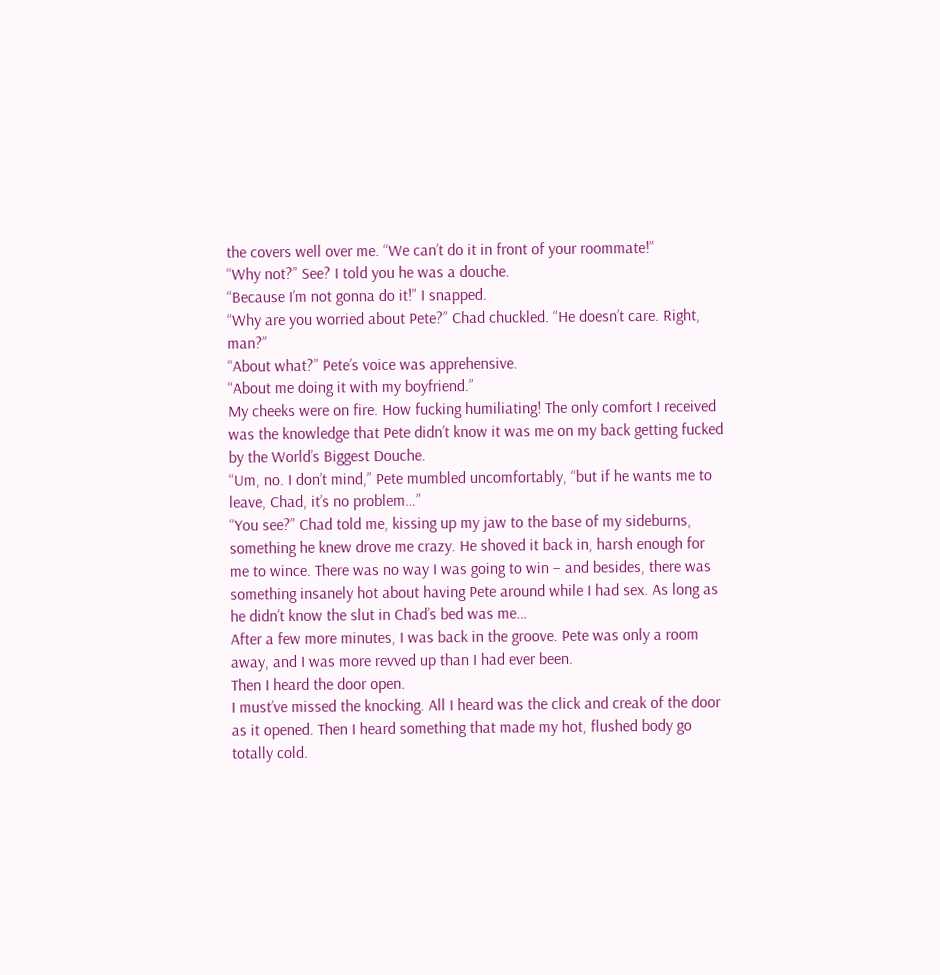the covers well over me. “We can’t do it in front of your roommate!”
“Why not?” See? I told you he was a douche.
“Because I’m not gonna do it!” I snapped.
“Why are you worried about Pete?” Chad chuckled. “He doesn’t care. Right, man?”
“About what?” Pete’s voice was apprehensive.
“About me doing it with my boyfriend.”
My cheeks were on fire. How fucking humiliating! The only comfort I received was the knowledge that Pete didn’t know it was me on my back getting fucked by the World’s Biggest Douche.
“Um, no. I don’t mind,” Pete mumbled uncomfortably, “but if he wants me to leave, Chad, it’s no problem…”
“You see?” Chad told me, kissing up my jaw to the base of my sideburns, something he knew drove me crazy. He shoved it back in, harsh enough for me to wince. There was no way I was going to win – and besides, there was something insanely hot about having Pete around while I had sex. As long as he didn’t know the slut in Chad’s bed was me…
After a few more minutes, I was back in the groove. Pete was only a room away, and I was more revved up than I had ever been.
Then I heard the door open.
I must’ve missed the knocking. All I heard was the click and creak of the door as it opened. Then I heard something that made my hot, flushed body go totally cold.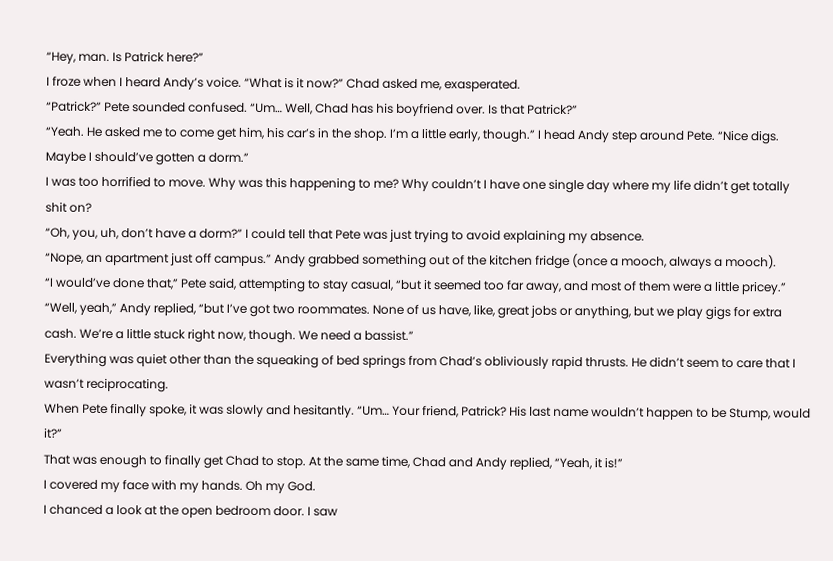“Hey, man. Is Patrick here?”
I froze when I heard Andy’s voice. “What is it now?” Chad asked me, exasperated.
“Patrick?” Pete sounded confused. “Um… Well, Chad has his boyfriend over. Is that Patrick?”
“Yeah. He asked me to come get him, his car’s in the shop. I’m a little early, though.” I head Andy step around Pete. “Nice digs. Maybe I should’ve gotten a dorm.”
I was too horrified to move. Why was this happening to me? Why couldn’t I have one single day where my life didn’t get totally shit on?
“Oh, you, uh, don’t have a dorm?” I could tell that Pete was just trying to avoid explaining my absence.
“Nope, an apartment just off campus.” Andy grabbed something out of the kitchen fridge (once a mooch, always a mooch).
“I would’ve done that,” Pete said, attempting to stay casual, “but it seemed too far away, and most of them were a little pricey.”
“Well, yeah,” Andy replied, “but I’ve got two roommates. None of us have, like, great jobs or anything, but we play gigs for extra cash. We’re a little stuck right now, though. We need a bassist.”
Everything was quiet other than the squeaking of bed springs from Chad’s obliviously rapid thrusts. He didn’t seem to care that I wasn’t reciprocating.
When Pete finally spoke, it was slowly and hesitantly. “Um… Your friend, Patrick? His last name wouldn’t happen to be Stump, would it?”
That was enough to finally get Chad to stop. At the same time, Chad and Andy replied, “Yeah, it is!”
I covered my face with my hands. Oh my God.
I chanced a look at the open bedroom door. I saw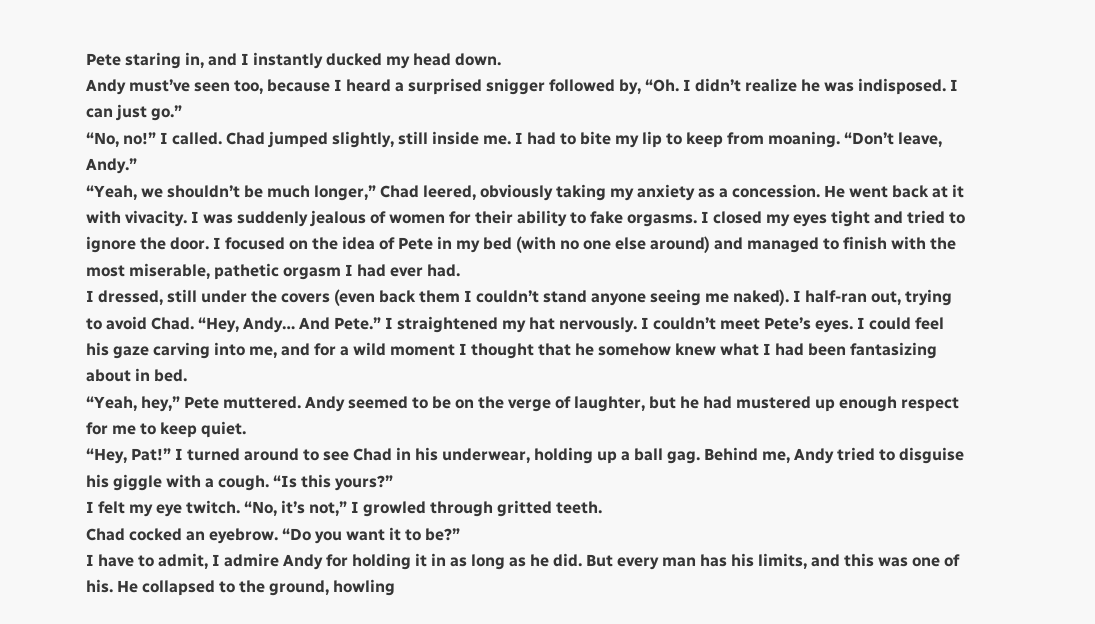Pete staring in, and I instantly ducked my head down.
Andy must’ve seen too, because I heard a surprised snigger followed by, “Oh. I didn’t realize he was indisposed. I can just go.”
“No, no!” I called. Chad jumped slightly, still inside me. I had to bite my lip to keep from moaning. “Don’t leave, Andy.”
“Yeah, we shouldn’t be much longer,” Chad leered, obviously taking my anxiety as a concession. He went back at it with vivacity. I was suddenly jealous of women for their ability to fake orgasms. I closed my eyes tight and tried to ignore the door. I focused on the idea of Pete in my bed (with no one else around) and managed to finish with the most miserable, pathetic orgasm I had ever had.
I dressed, still under the covers (even back them I couldn’t stand anyone seeing me naked). I half-ran out, trying to avoid Chad. “Hey, Andy… And Pete.” I straightened my hat nervously. I couldn’t meet Pete’s eyes. I could feel his gaze carving into me, and for a wild moment I thought that he somehow knew what I had been fantasizing about in bed.
“Yeah, hey,” Pete muttered. Andy seemed to be on the verge of laughter, but he had mustered up enough respect for me to keep quiet.
“Hey, Pat!” I turned around to see Chad in his underwear, holding up a ball gag. Behind me, Andy tried to disguise his giggle with a cough. “Is this yours?”
I felt my eye twitch. “No, it’s not,” I growled through gritted teeth.
Chad cocked an eyebrow. “Do you want it to be?”
I have to admit, I admire Andy for holding it in as long as he did. But every man has his limits, and this was one of his. He collapsed to the ground, howling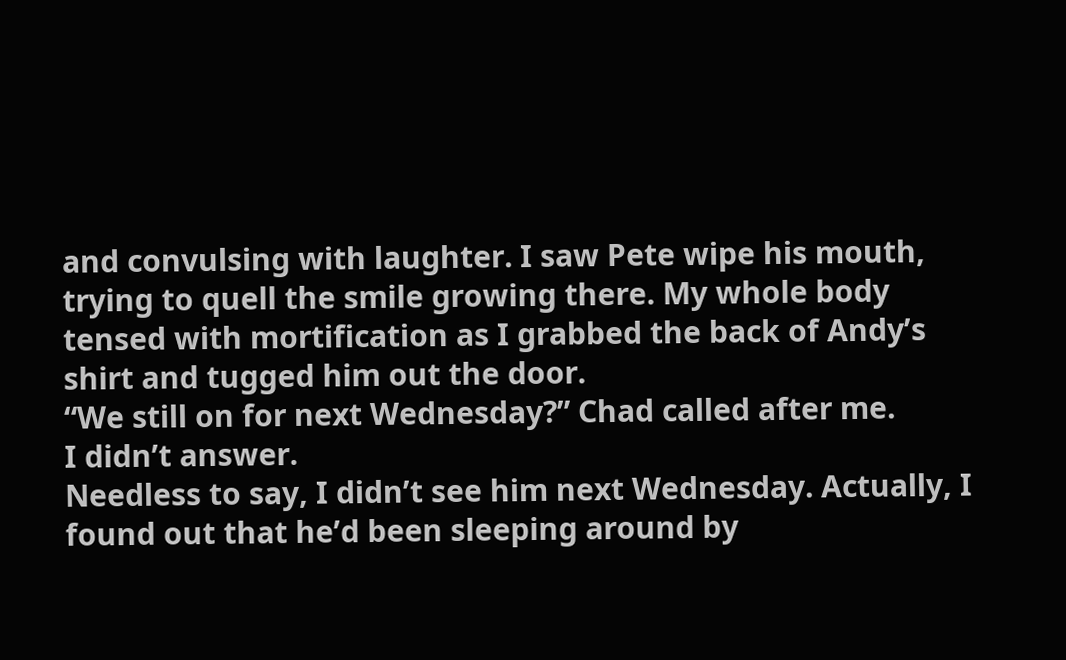and convulsing with laughter. I saw Pete wipe his mouth, trying to quell the smile growing there. My whole body tensed with mortification as I grabbed the back of Andy’s shirt and tugged him out the door.
“We still on for next Wednesday?” Chad called after me.
I didn’t answer.
Needless to say, I didn’t see him next Wednesday. Actually, I found out that he’d been sleeping around by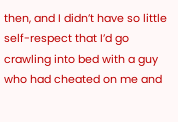then, and I didn’t have so little self-respect that I’d go crawling into bed with a guy who had cheated on me and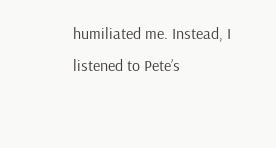humiliated me. Instead, I listened to Pete’s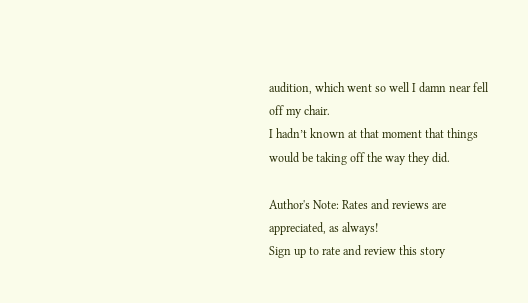audition, which went so well I damn near fell off my chair.
I hadn’t known at that moment that things would be taking off the way they did.

Author's Note: Rates and reviews are appreciated, as always!
Sign up to rate and review this story